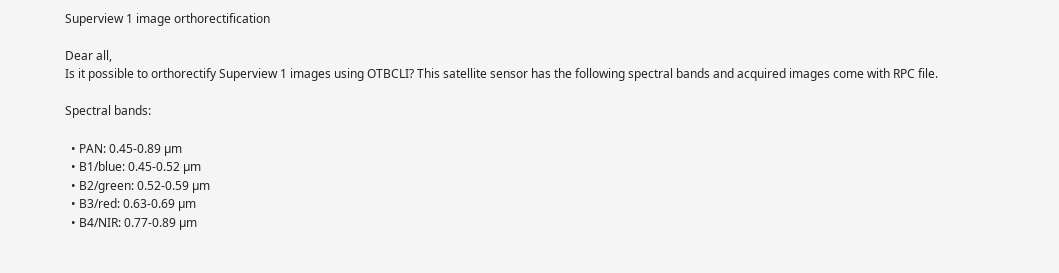Superview 1 image orthorectification

Dear all,
Is it possible to orthorectify Superview 1 images using OTBCLI? This satellite sensor has the following spectral bands and acquired images come with RPC file.

Spectral bands:

  • PAN: 0.45-0.89 µm
  • B1/blue: 0.45-0.52 µm
  • B2/green: 0.52-0.59 µm
  • B3/red: 0.63-0.69 µm
  • B4/NIR: 0.77-0.89 µm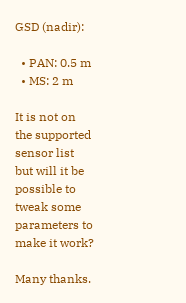GSD (nadir):

  • PAN: 0.5 m
  • MS: 2 m

It is not on the supported sensor list but will it be possible to tweak some parameters to make it work?

Many thanks.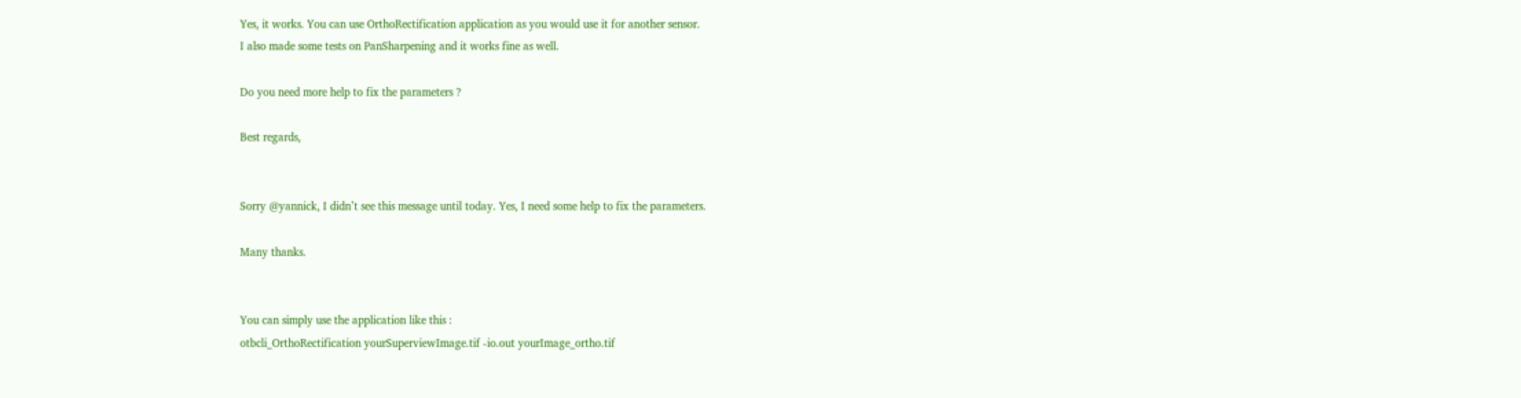Yes, it works. You can use OrthoRectification application as you would use it for another sensor.
I also made some tests on PanSharpening and it works fine as well.

Do you need more help to fix the parameters ?

Best regards,


Sorry @yannick, I didn’t see this message until today. Yes, I need some help to fix the parameters.

Many thanks.


You can simply use the application like this :
otbcli_OrthoRectification yourSuperviewImage.tif -io.out yourImage_ortho.tif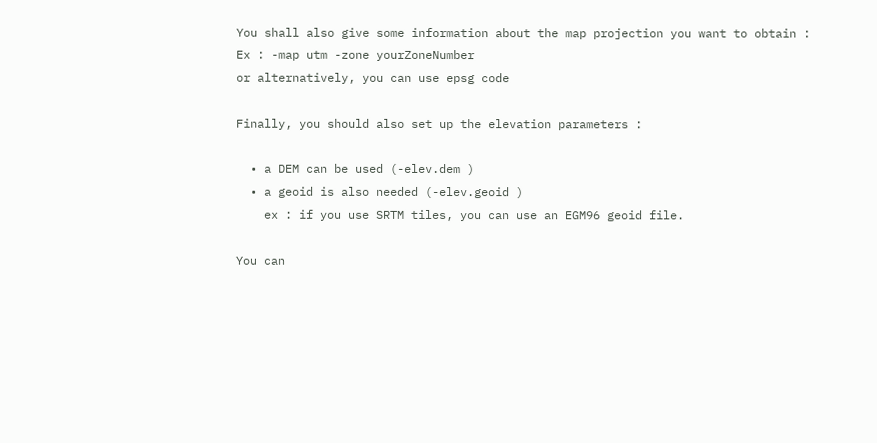You shall also give some information about the map projection you want to obtain :
Ex : -map utm -zone yourZoneNumber
or alternatively, you can use epsg code

Finally, you should also set up the elevation parameters :

  • a DEM can be used (-elev.dem )
  • a geoid is also needed (-elev.geoid )
    ex : if you use SRTM tiles, you can use an EGM96 geoid file.

You can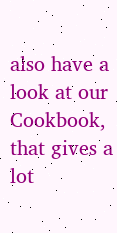also have a look at our Cookbook, that gives a lot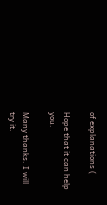of explanations (

Hope that it can help you.

Many thanks. I will try it.